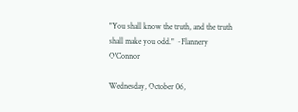"You shall know the truth, and the truth shall make you odd." ~Flannery O'Connor

Wednesday, October 06,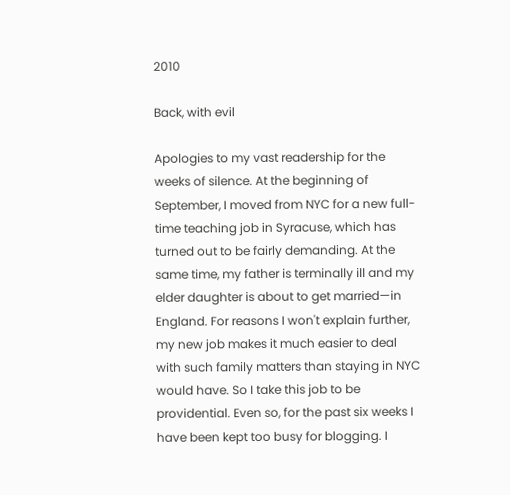2010

Back, with evil

Apologies to my vast readership for the weeks of silence. At the beginning of September, I moved from NYC for a new full-time teaching job in Syracuse, which has turned out to be fairly demanding. At the same time, my father is terminally ill and my elder daughter is about to get married—in England. For reasons I won't explain further, my new job makes it much easier to deal with such family matters than staying in NYC would have. So I take this job to be providential. Even so, for the past six weeks I have been kept too busy for blogging. I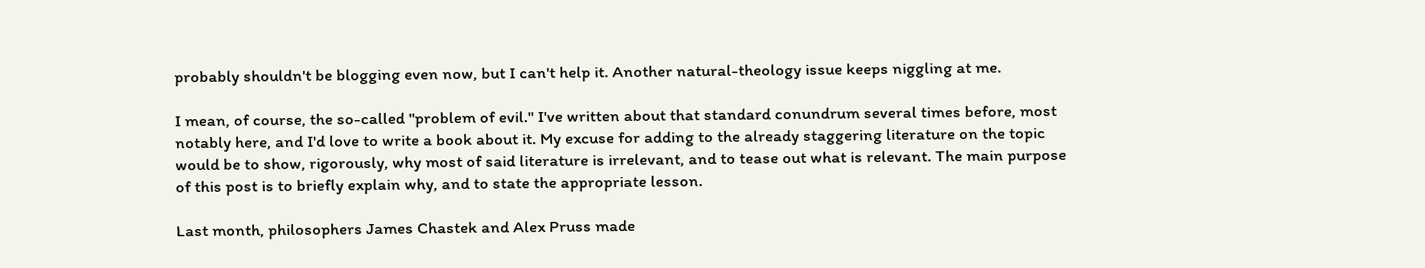probably shouldn't be blogging even now, but I can't help it. Another natural-theology issue keeps niggling at me.

I mean, of course, the so-called "problem of evil." I've written about that standard conundrum several times before, most notably here, and I'd love to write a book about it. My excuse for adding to the already staggering literature on the topic would be to show, rigorously, why most of said literature is irrelevant, and to tease out what is relevant. The main purpose of this post is to briefly explain why, and to state the appropriate lesson.

Last month, philosophers James Chastek and Alex Pruss made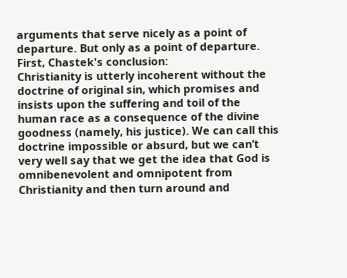arguments that serve nicely as a point of departure. But only as a point of departure. First, Chastek's conclusion:
Christianity is utterly incoherent without the doctrine of original sin, which promises and insists upon the suffering and toil of the human race as a consequence of the divine goodness (namely, his justice). We can call this doctrine impossible or absurd, but we can’t very well say that we get the idea that God is omnibenevolent and omnipotent from Christianity and then turn around and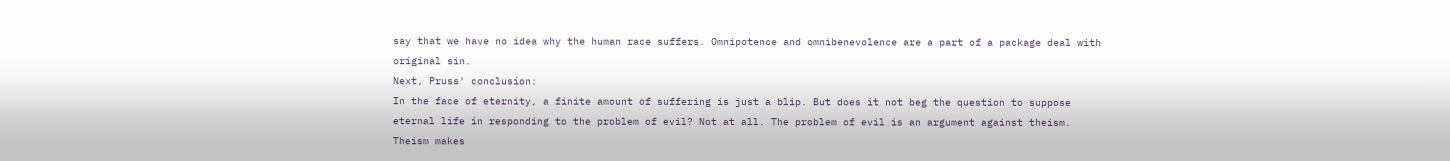say that we have no idea why the human race suffers. Omnipotence and omnibenevolence are a part of a package deal with original sin.
Next, Pruss' conclusion:
In the face of eternity, a finite amount of suffering is just a blip. But does it not beg the question to suppose eternal life in responding to the problem of evil? Not at all. The problem of evil is an argument against theism. Theism makes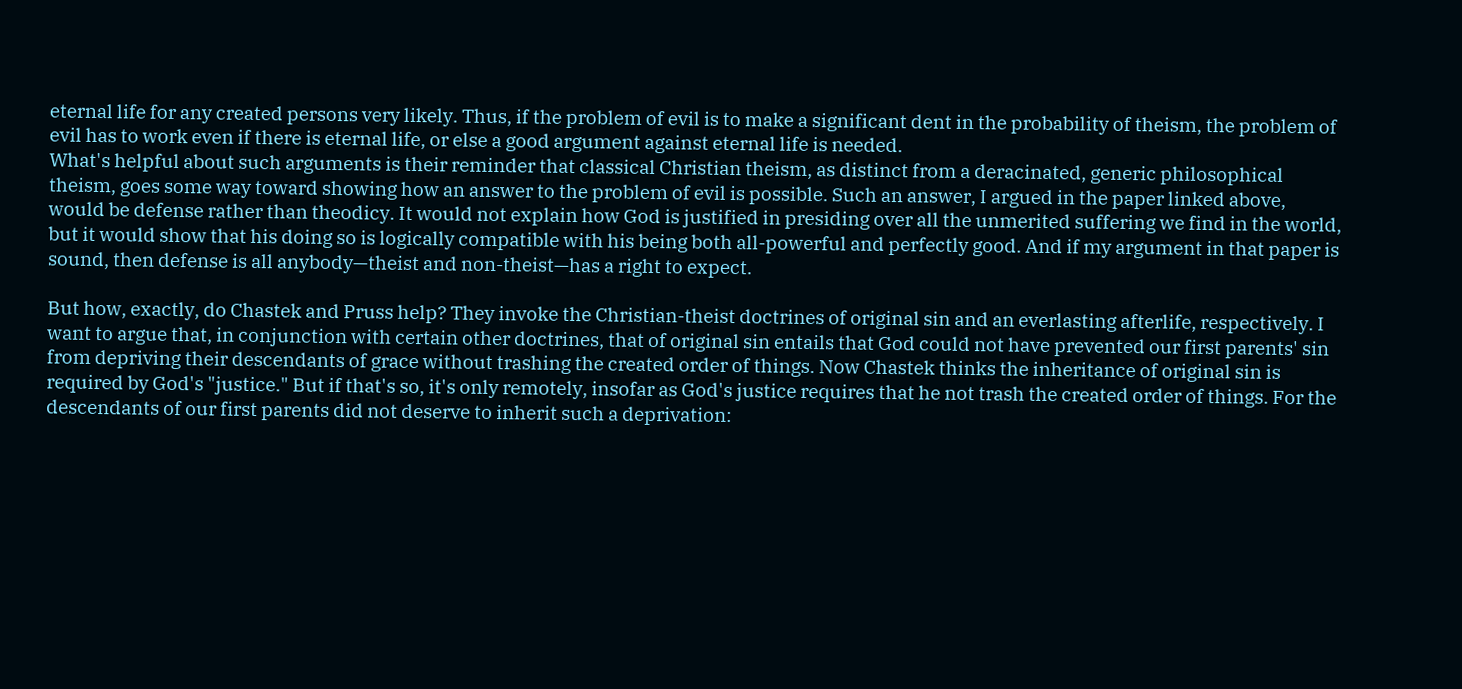eternal life for any created persons very likely. Thus, if the problem of evil is to make a significant dent in the probability of theism, the problem of evil has to work even if there is eternal life, or else a good argument against eternal life is needed.
What's helpful about such arguments is their reminder that classical Christian theism, as distinct from a deracinated, generic philosophical theism, goes some way toward showing how an answer to the problem of evil is possible. Such an answer, I argued in the paper linked above, would be defense rather than theodicy. It would not explain how God is justified in presiding over all the unmerited suffering we find in the world, but it would show that his doing so is logically compatible with his being both all-powerful and perfectly good. And if my argument in that paper is sound, then defense is all anybody—theist and non-theist—has a right to expect.

But how, exactly, do Chastek and Pruss help? They invoke the Christian-theist doctrines of original sin and an everlasting afterlife, respectively. I want to argue that, in conjunction with certain other doctrines, that of original sin entails that God could not have prevented our first parents' sin from depriving their descendants of grace without trashing the created order of things. Now Chastek thinks the inheritance of original sin is required by God's "justice." But if that's so, it's only remotely, insofar as God's justice requires that he not trash the created order of things. For the descendants of our first parents did not deserve to inherit such a deprivation: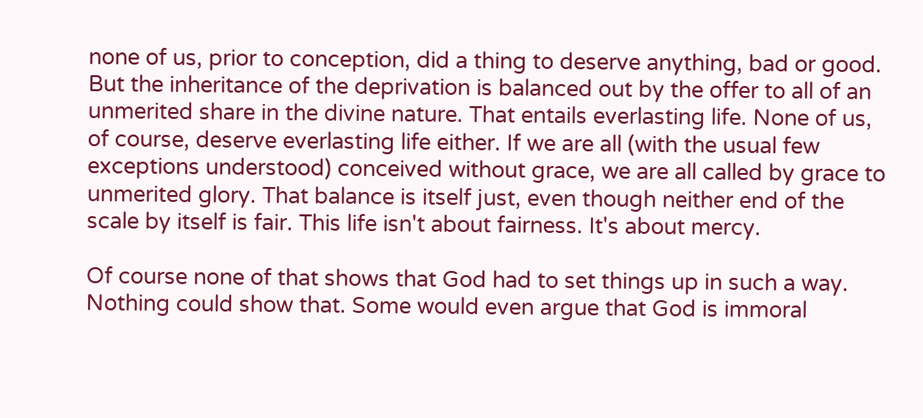none of us, prior to conception, did a thing to deserve anything, bad or good. But the inheritance of the deprivation is balanced out by the offer to all of an unmerited share in the divine nature. That entails everlasting life. None of us, of course, deserve everlasting life either. If we are all (with the usual few exceptions understood) conceived without grace, we are all called by grace to unmerited glory. That balance is itself just, even though neither end of the scale by itself is fair. This life isn't about fairness. It's about mercy.

Of course none of that shows that God had to set things up in such a way. Nothing could show that. Some would even argue that God is immoral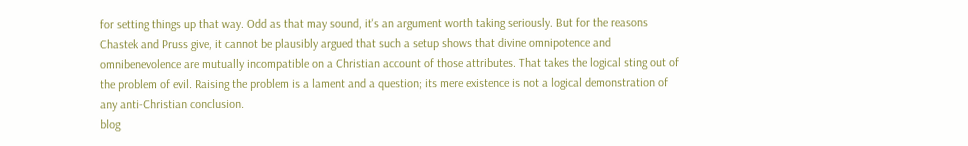for setting things up that way. Odd as that may sound, it's an argument worth taking seriously. But for the reasons Chastek and Pruss give, it cannot be plausibly argued that such a setup shows that divine omnipotence and omnibenevolence are mutually incompatible on a Christian account of those attributes. That takes the logical sting out of the problem of evil. Raising the problem is a lament and a question; its mere existence is not a logical demonstration of any anti-Christian conclusion.
blog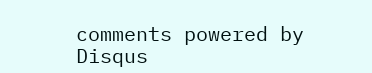comments powered by Disqus